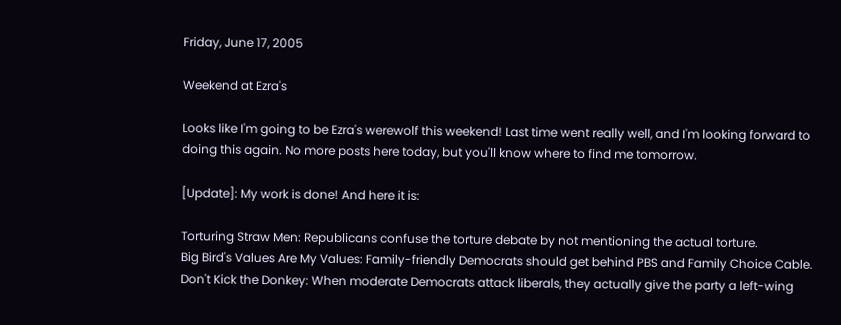Friday, June 17, 2005

Weekend at Ezra's

Looks like I'm going to be Ezra's werewolf this weekend! Last time went really well, and I'm looking forward to doing this again. No more posts here today, but you'll know where to find me tomorrow.

[Update]: My work is done! And here it is:

Torturing Straw Men: Republicans confuse the torture debate by not mentioning the actual torture.
Big Bird's Values Are My Values: Family-friendly Democrats should get behind PBS and Family Choice Cable.
Don't Kick the Donkey: When moderate Democrats attack liberals, they actually give the party a left-wing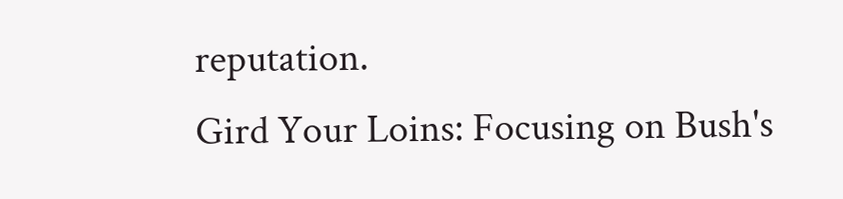reputation.
Gird Your Loins: Focusing on Bush's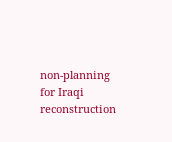non-planning for Iraqi reconstruction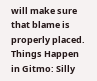will make sure that blame is properly placed.
Things Happen in Gitmo: Silly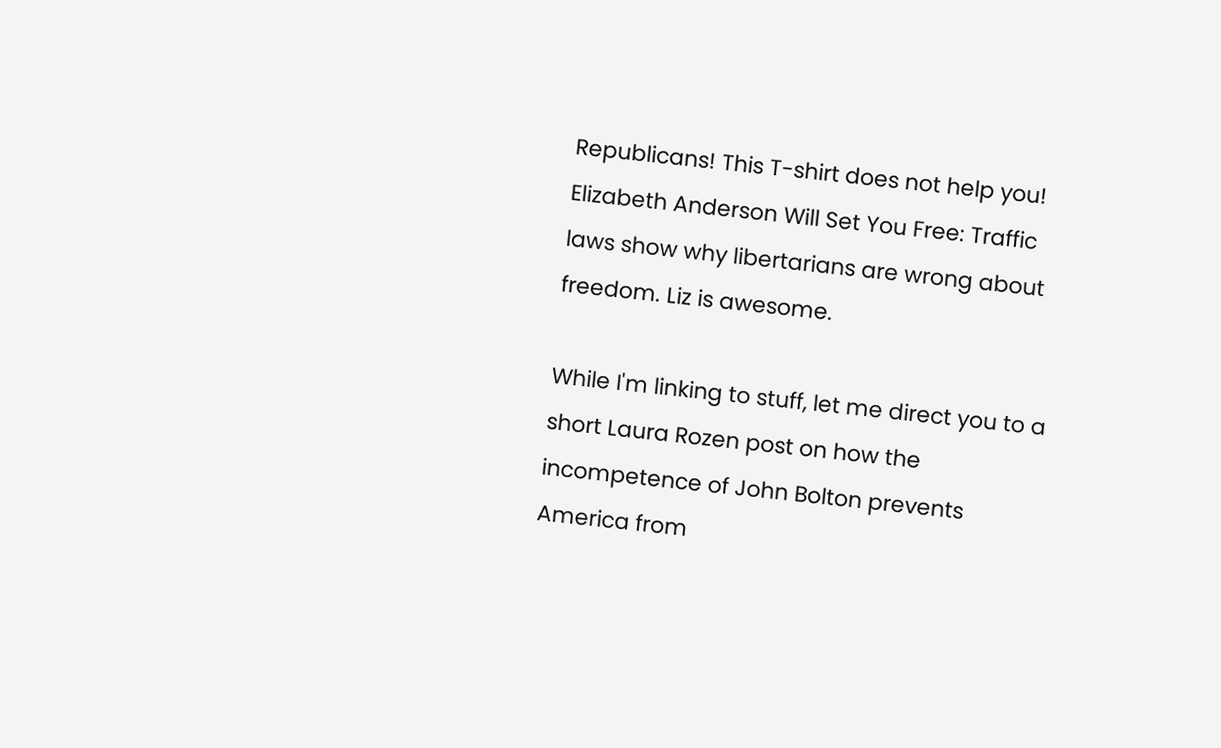Republicans! This T-shirt does not help you!
Elizabeth Anderson Will Set You Free: Traffic laws show why libertarians are wrong about freedom. Liz is awesome.

While I'm linking to stuff, let me direct you to a short Laura Rozen post on how the incompetence of John Bolton prevents America from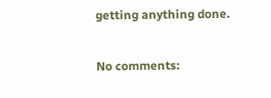getting anything done.

No comments: